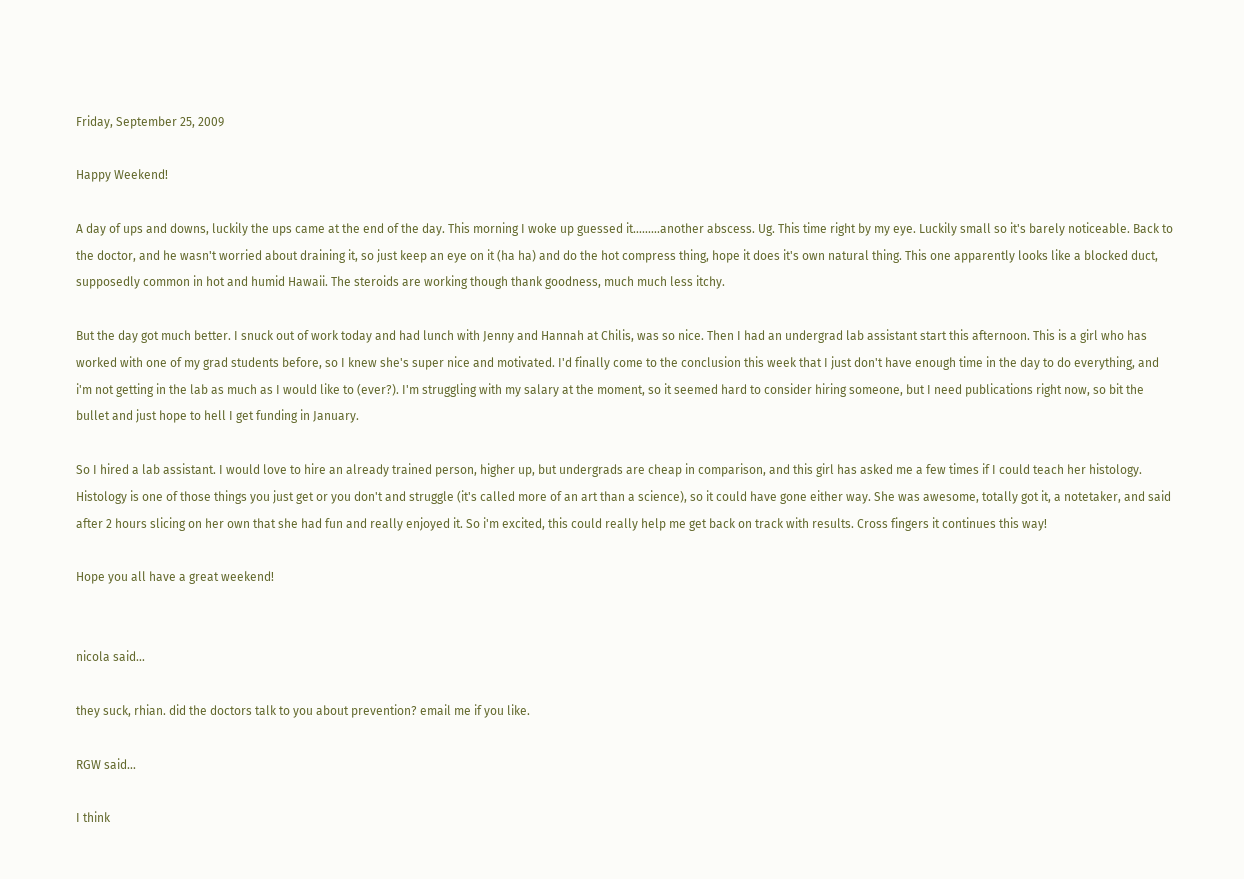Friday, September 25, 2009

Happy Weekend!

A day of ups and downs, luckily the ups came at the end of the day. This morning I woke up guessed it.........another abscess. Ug. This time right by my eye. Luckily small so it's barely noticeable. Back to the doctor, and he wasn't worried about draining it, so just keep an eye on it (ha ha) and do the hot compress thing, hope it does it's own natural thing. This one apparently looks like a blocked duct, supposedly common in hot and humid Hawaii. The steroids are working though thank goodness, much much less itchy.

But the day got much better. I snuck out of work today and had lunch with Jenny and Hannah at Chilis, was so nice. Then I had an undergrad lab assistant start this afternoon. This is a girl who has worked with one of my grad students before, so I knew she's super nice and motivated. I'd finally come to the conclusion this week that I just don't have enough time in the day to do everything, and i'm not getting in the lab as much as I would like to (ever?). I'm struggling with my salary at the moment, so it seemed hard to consider hiring someone, but I need publications right now, so bit the bullet and just hope to hell I get funding in January.

So I hired a lab assistant. I would love to hire an already trained person, higher up, but undergrads are cheap in comparison, and this girl has asked me a few times if I could teach her histology. Histology is one of those things you just get or you don't and struggle (it's called more of an art than a science), so it could have gone either way. She was awesome, totally got it, a notetaker, and said after 2 hours slicing on her own that she had fun and really enjoyed it. So i'm excited, this could really help me get back on track with results. Cross fingers it continues this way!

Hope you all have a great weekend!


nicola said...

they suck, rhian. did the doctors talk to you about prevention? email me if you like.

RGW said...

I think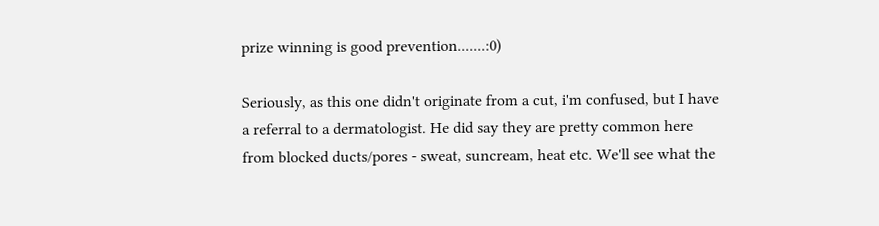prize winning is good prevention.......:0)

Seriously, as this one didn't originate from a cut, i'm confused, but I have a referral to a dermatologist. He did say they are pretty common here from blocked ducts/pores - sweat, suncream, heat etc. We'll see what the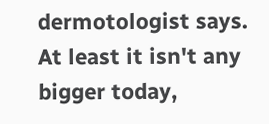dermotologist says. At least it isn't any bigger today,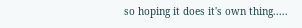so hoping it does it's own thing.....